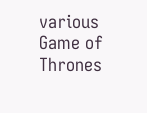various Game of Thrones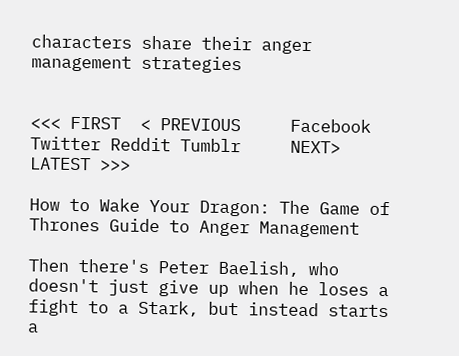characters share their anger management strategies


<<< FIRST  < PREVIOUS     Facebook Twitter Reddit Tumblr     NEXT>   LATEST >>>

How to Wake Your Dragon: The Game of Thrones Guide to Anger Management

Then there's Peter Baelish, who doesn't just give up when he loses a fight to a Stark, but instead starts a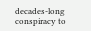decades-long conspiracy to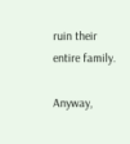ruin their entire family.

Anyway,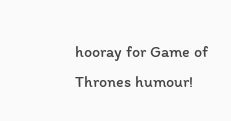hooray for Game of Thrones humour!